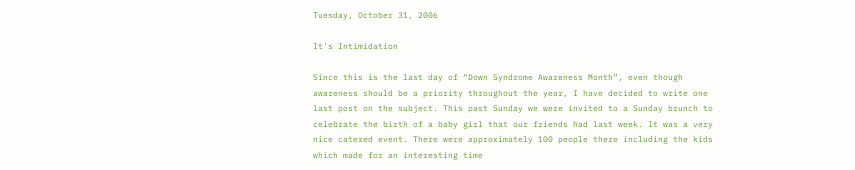Tuesday, October 31, 2006

It's Intimidation

Since this is the last day of “Down Syndrome Awareness Month”, even though awareness should be a priority throughout the year, I have decided to write one last post on the subject. This past Sunday we were invited to a Sunday brunch to celebrate the birth of a baby girl that our friends had last week. It was a very nice catered event. There were approximately 100 people there including the kids which made for an interesting time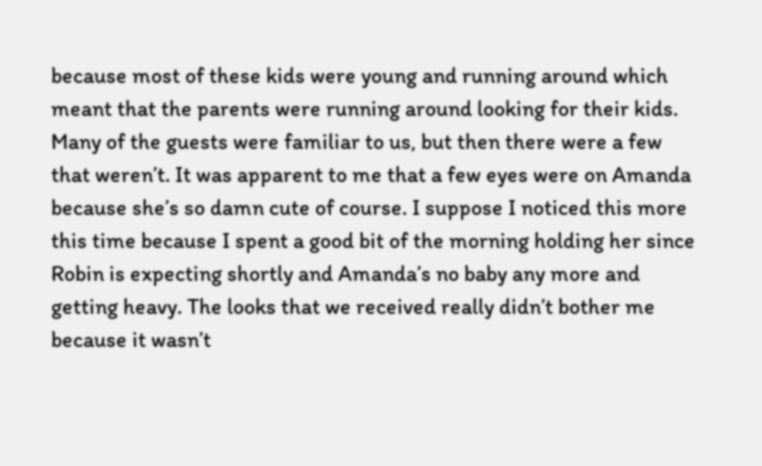because most of these kids were young and running around which meant that the parents were running around looking for their kids. Many of the guests were familiar to us, but then there were a few that weren’t. It was apparent to me that a few eyes were on Amanda because she’s so damn cute of course. I suppose I noticed this more this time because I spent a good bit of the morning holding her since Robin is expecting shortly and Amanda’s no baby any more and getting heavy. The looks that we received really didn’t bother me because it wasn’t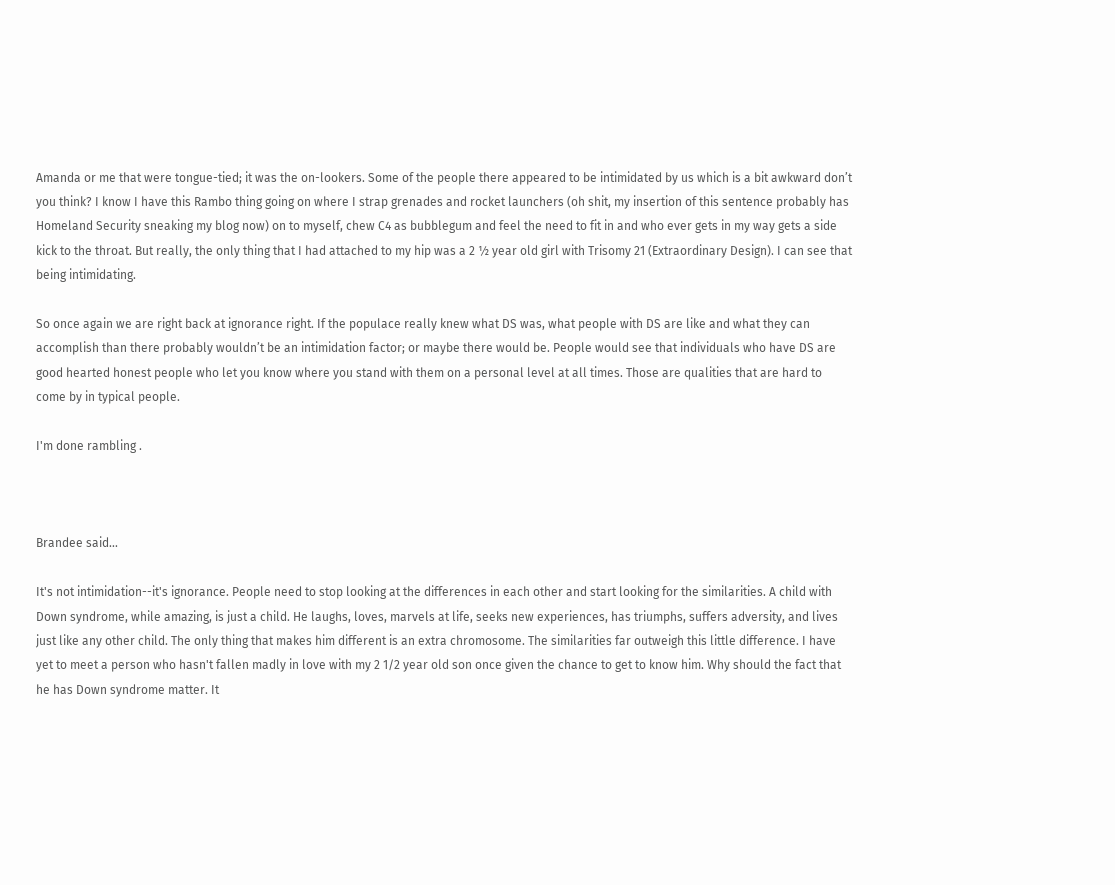Amanda or me that were tongue-tied; it was the on-lookers. Some of the people there appeared to be intimidated by us which is a bit awkward don’t you think? I know I have this Rambo thing going on where I strap grenades and rocket launchers (oh shit, my insertion of this sentence probably has Homeland Security sneaking my blog now) on to myself, chew C4 as bubblegum and feel the need to fit in and who ever gets in my way gets a side kick to the throat. But really, the only thing that I had attached to my hip was a 2 ½ year old girl with Trisomy 21 (Extraordinary Design). I can see that being intimidating.

So once again we are right back at ignorance right. If the populace really knew what DS was, what people with DS are like and what they can accomplish than there probably wouldn’t be an intimidation factor; or maybe there would be. People would see that individuals who have DS are good hearted honest people who let you know where you stand with them on a personal level at all times. Those are qualities that are hard to come by in typical people.

I'm done rambling .



Brandee said...

It's not intimidation--it's ignorance. People need to stop looking at the differences in each other and start looking for the similarities. A child with Down syndrome, while amazing, is just a child. He laughs, loves, marvels at life, seeks new experiences, has triumphs, suffers adversity, and lives just like any other child. The only thing that makes him different is an extra chromosome. The similarities far outweigh this little difference. I have yet to meet a person who hasn't fallen madly in love with my 2 1/2 year old son once given the chance to get to know him. Why should the fact that he has Down syndrome matter. It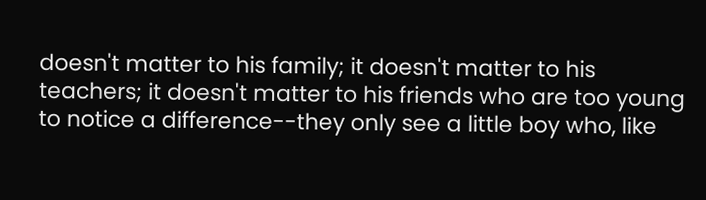doesn't matter to his family; it doesn't matter to his teachers; it doesn't matter to his friends who are too young to notice a difference--they only see a little boy who, like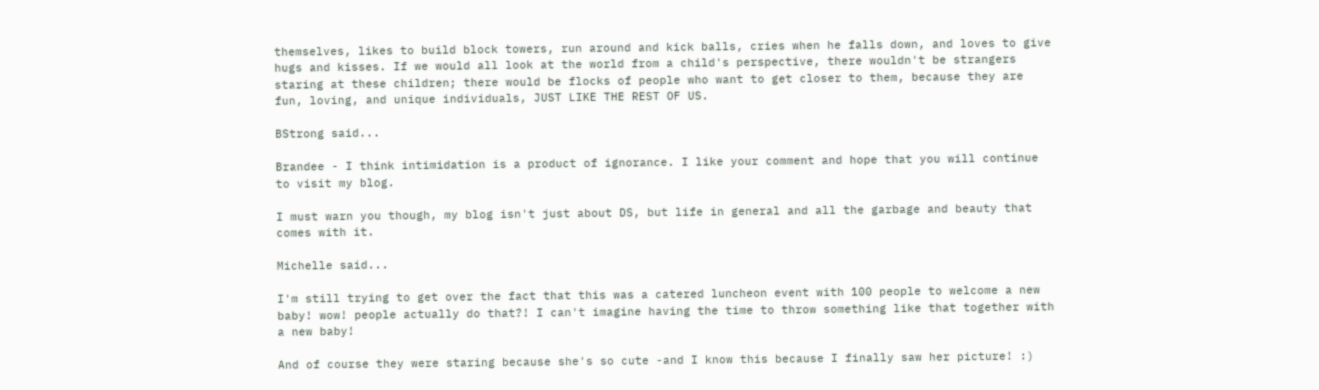themselves, likes to build block towers, run around and kick balls, cries when he falls down, and loves to give hugs and kisses. If we would all look at the world from a child's perspective, there wouldn't be strangers staring at these children; there would be flocks of people who want to get closer to them, because they are fun, loving, and unique individuals, JUST LIKE THE REST OF US.

BStrong said...

Brandee - I think intimidation is a product of ignorance. I like your comment and hope that you will continue to visit my blog.

I must warn you though, my blog isn't just about DS, but life in general and all the garbage and beauty that comes with it.

Michelle said...

I'm still trying to get over the fact that this was a catered luncheon event with 100 people to welcome a new baby! wow! people actually do that?! I can't imagine having the time to throw something like that together with a new baby!

And of course they were staring because she's so cute -and I know this because I finally saw her picture! :)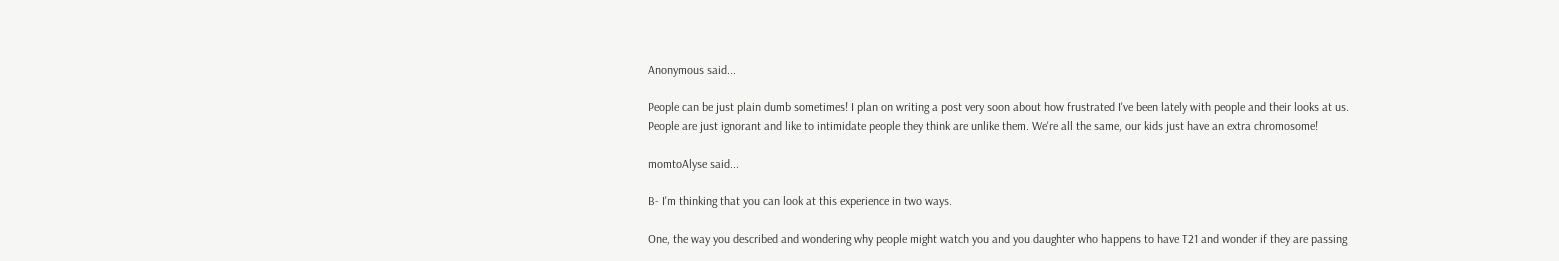Anonymous said...

People can be just plain dumb sometimes! I plan on writing a post very soon about how frustrated I've been lately with people and their looks at us. People are just ignorant and like to intimidate people they think are unlike them. We're all the same, our kids just have an extra chromosome!

momtoAlyse said...

B- I'm thinking that you can look at this experience in two ways.

One, the way you described and wondering why people might watch you and you daughter who happens to have T21 and wonder if they are passing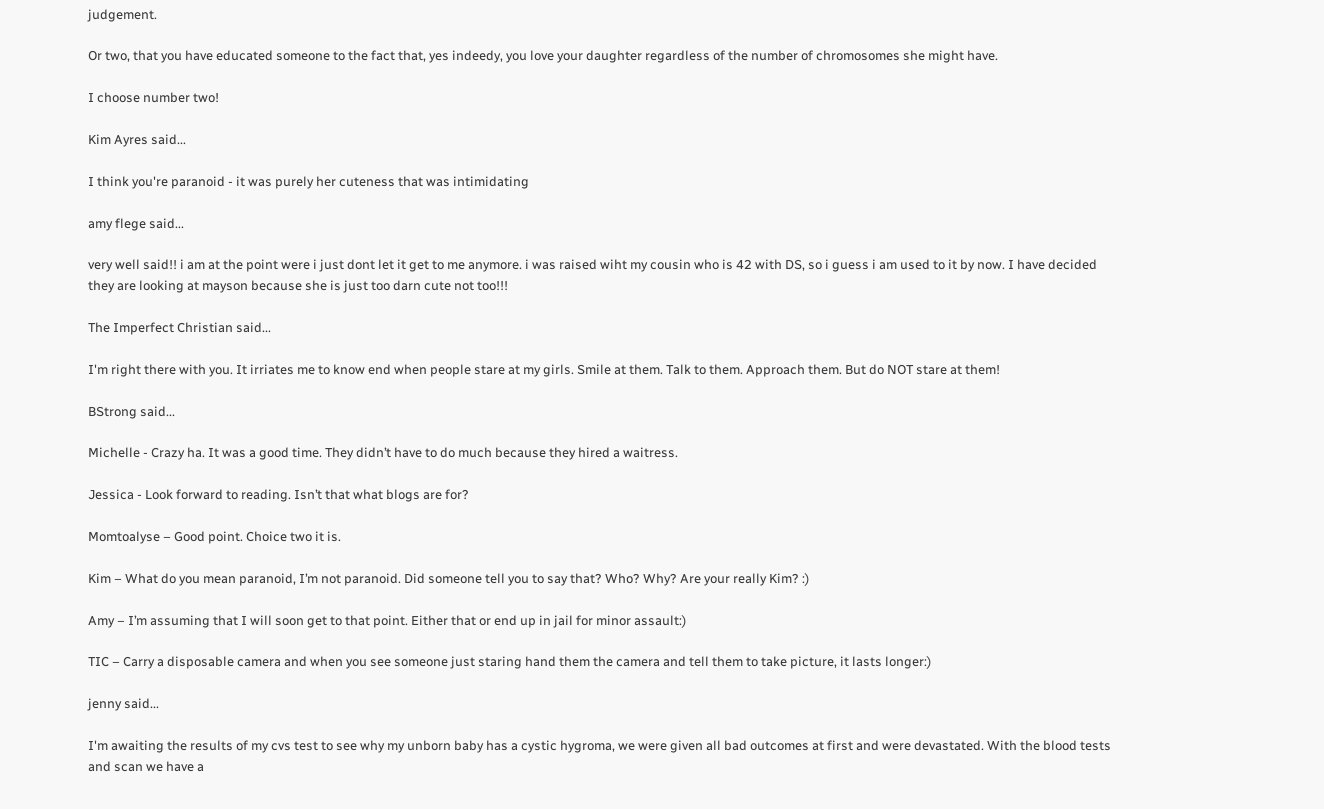judgement.

Or two, that you have educated someone to the fact that, yes indeedy, you love your daughter regardless of the number of chromosomes she might have.

I choose number two!

Kim Ayres said...

I think you're paranoid - it was purely her cuteness that was intimidating

amy flege said...

very well said!! i am at the point were i just dont let it get to me anymore. i was raised wiht my cousin who is 42 with DS, so i guess i am used to it by now. I have decided they are looking at mayson because she is just too darn cute not too!!!

The Imperfect Christian said...

I'm right there with you. It irriates me to know end when people stare at my girls. Smile at them. Talk to them. Approach them. But do NOT stare at them!

BStrong said...

Michelle - Crazy ha. It was a good time. They didn’t have to do much because they hired a waitress.

Jessica - Look forward to reading. Isn’t that what blogs are for?

Momtoalyse – Good point. Choice two it is.

Kim – What do you mean paranoid, I’m not paranoid. Did someone tell you to say that? Who? Why? Are your really Kim? :)

Amy – I’m assuming that I will soon get to that point. Either that or end up in jail for minor assault:)

TIC – Carry a disposable camera and when you see someone just staring hand them the camera and tell them to take picture, it lasts longer:)

jenny said...

I'm awaiting the results of my cvs test to see why my unborn baby has a cystic hygroma, we were given all bad outcomes at first and were devastated. With the blood tests and scan we have a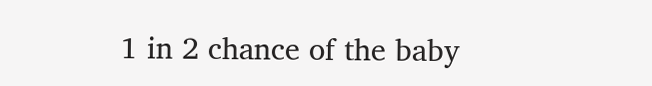1 in 2 chance of the baby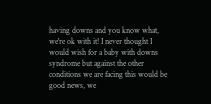having downs and you know what, we're ok with it! I never thought I would wish for a baby with downs syndrome but against the other conditions we are facing this would be good news, we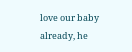love our baby already, he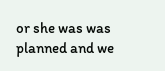or she was was planned and we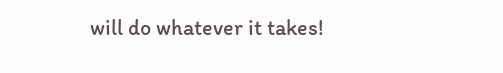will do whatever it takes!